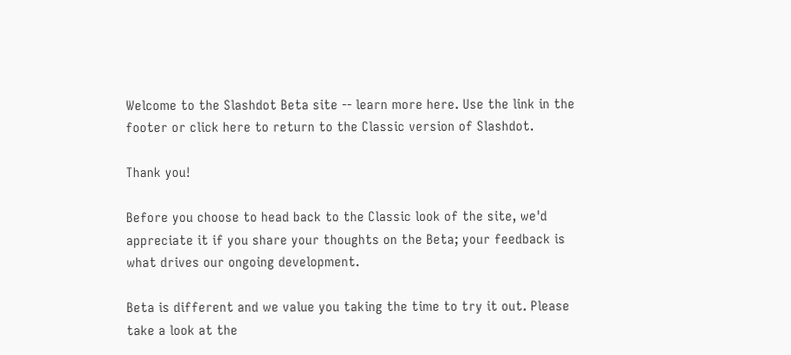Welcome to the Slashdot Beta site -- learn more here. Use the link in the footer or click here to return to the Classic version of Slashdot.

Thank you!

Before you choose to head back to the Classic look of the site, we'd appreciate it if you share your thoughts on the Beta; your feedback is what drives our ongoing development.

Beta is different and we value you taking the time to try it out. Please take a look at the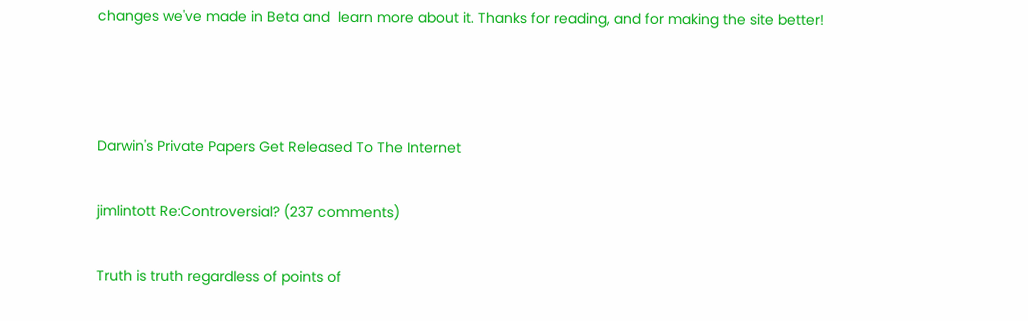changes we've made in Beta and  learn more about it. Thanks for reading, and for making the site better!



Darwin's Private Papers Get Released To The Internet

jimlintott Re:Controversial? (237 comments)

Truth is truth regardless of points of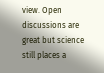view. Open discussions are great but science still places a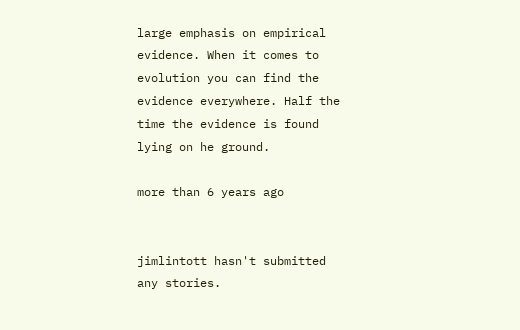large emphasis on empirical evidence. When it comes to evolution you can find the evidence everywhere. Half the time the evidence is found lying on he ground.

more than 6 years ago


jimlintott hasn't submitted any stories.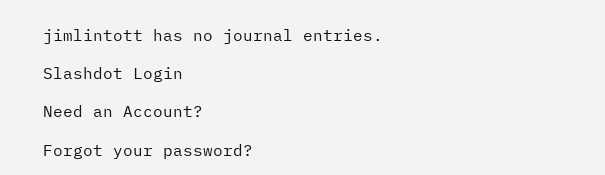jimlintott has no journal entries.

Slashdot Login

Need an Account?

Forgot your password?